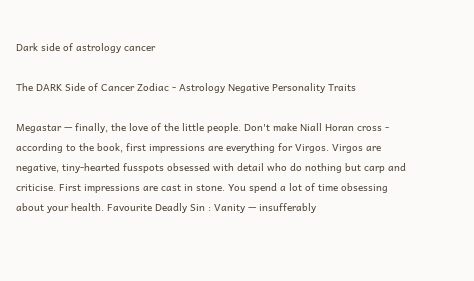Dark side of astrology cancer

The DARK Side of Cancer Zodiac - Astrology Negative Personality Traits

Megastar — finally, the love of the little people. Don't make Niall Horan cross - according to the book, first impressions are everything for Virgos. Virgos are negative, tiny-hearted fusspots obsessed with detail who do nothing but carp and criticise. First impressions are cast in stone. You spend a lot of time obsessing about your health. Favourite Deadly Sin : Vanity — insufferably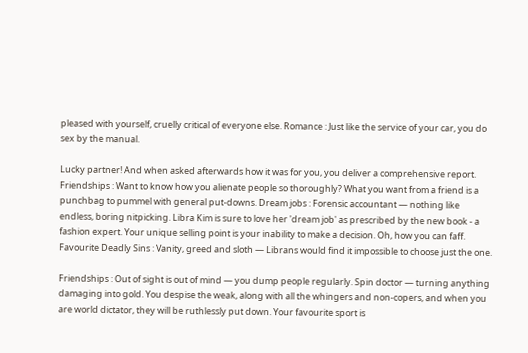pleased with yourself, cruelly critical of everyone else. Romance : Just like the service of your car, you do sex by the manual.

Lucky partner! And when asked afterwards how it was for you, you deliver a comprehensive report. Friendships : Want to know how you alienate people so thoroughly? What you want from a friend is a punchbag to pummel with general put-downs. Dream jobs : Forensic accountant — nothing like endless, boring nitpicking. Libra Kim is sure to love her 'dream job' as prescribed by the new book - a fashion expert. Your unique selling point is your inability to make a decision. Oh, how you can faff. Favourite Deadly Sins : Vanity, greed and sloth — Librans would find it impossible to choose just the one.

Friendships : Out of sight is out of mind — you dump people regularly. Spin doctor — turning anything damaging into gold. You despise the weak, along with all the whingers and non-copers, and when you are world dictator, they will be ruthlessly put down. Your favourite sport is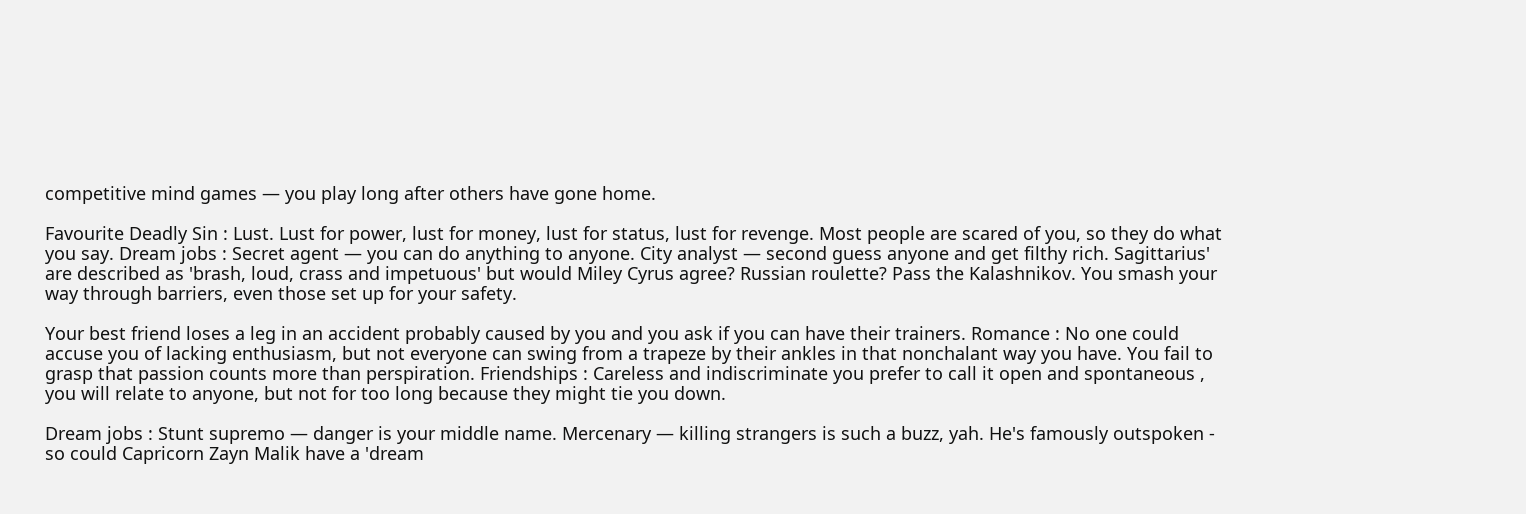competitive mind games — you play long after others have gone home.

Favourite Deadly Sin : Lust. Lust for power, lust for money, lust for status, lust for revenge. Most people are scared of you, so they do what you say. Dream jobs : Secret agent — you can do anything to anyone. City analyst — second guess anyone and get filthy rich. Sagittarius' are described as 'brash, loud, crass and impetuous' but would Miley Cyrus agree? Russian roulette? Pass the Kalashnikov. You smash your way through barriers, even those set up for your safety.

Your best friend loses a leg in an accident probably caused by you and you ask if you can have their trainers. Romance : No one could accuse you of lacking enthusiasm, but not everyone can swing from a trapeze by their ankles in that nonchalant way you have. You fail to grasp that passion counts more than perspiration. Friendships : Careless and indiscriminate you prefer to call it open and spontaneous , you will relate to anyone, but not for too long because they might tie you down.

Dream jobs : Stunt supremo — danger is your middle name. Mercenary — killing strangers is such a buzz, yah. He's famously outspoken - so could Capricorn Zayn Malik have a 'dream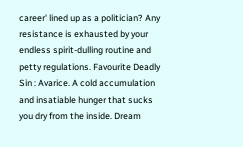career' lined up as a politician? Any resistance is exhausted by your endless spirit-dulling routine and petty regulations. Favourite Deadly Sin : Avarice. A cold accumulation and insatiable hunger that sucks you dry from the inside. Dream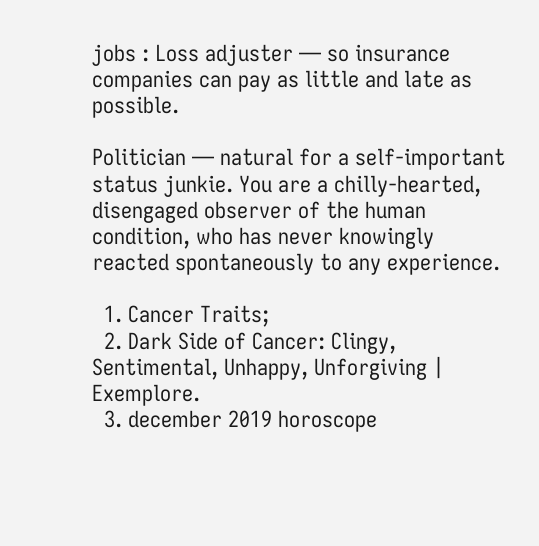jobs : Loss adjuster — so insurance companies can pay as little and late as possible.

Politician — natural for a self-important status junkie. You are a chilly-hearted, disengaged observer of the human condition, who has never knowingly reacted spontaneously to any experience.

  1. Cancer Traits;
  2. Dark Side of Cancer: Clingy, Sentimental, Unhappy, Unforgiving | Exemplore.
  3. december 2019 horoscope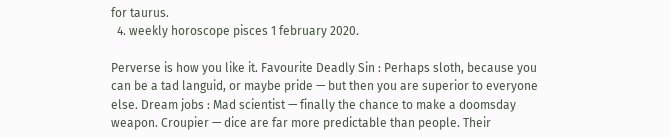for taurus.
  4. weekly horoscope pisces 1 february 2020.

Perverse is how you like it. Favourite Deadly Sin : Perhaps sloth, because you can be a tad languid, or maybe pride — but then you are superior to everyone else. Dream jobs : Mad scientist — finally the chance to make a doomsday weapon. Croupier — dice are far more predictable than people. Their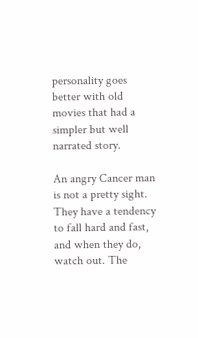personality goes better with old movies that had a simpler but well narrated story.

An angry Cancer man is not a pretty sight. They have a tendency to fall hard and fast, and when they do, watch out. The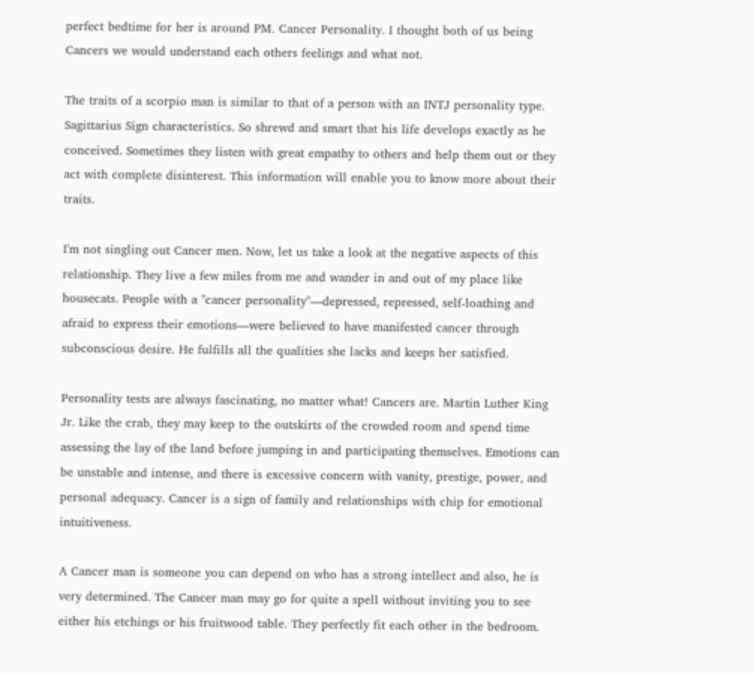perfect bedtime for her is around PM. Cancer Personality. I thought both of us being Cancers we would understand each others feelings and what not.

The traits of a scorpio man is similar to that of a person with an INTJ personality type. Sagittarius Sign characteristics. So shrewd and smart that his life develops exactly as he conceived. Sometimes they listen with great empathy to others and help them out or they act with complete disinterest. This information will enable you to know more about their traits.

I'm not singling out Cancer men. Now, let us take a look at the negative aspects of this relationship. They live a few miles from me and wander in and out of my place like housecats. People with a "cancer personality"—depressed, repressed, self-loathing and afraid to express their emotions—were believed to have manifested cancer through subconscious desire. He fulfills all the qualities she lacks and keeps her satisfied.

Personality tests are always fascinating, no matter what! Cancers are. Martin Luther King Jr. Like the crab, they may keep to the outskirts of the crowded room and spend time assessing the lay of the land before jumping in and participating themselves. Emotions can be unstable and intense, and there is excessive concern with vanity, prestige, power, and personal adequacy. Cancer is a sign of family and relationships with chip for emotional intuitiveness.

A Cancer man is someone you can depend on who has a strong intellect and also, he is very determined. The Cancer man may go for quite a spell without inviting you to see either his etchings or his fruitwood table. They perfectly fit each other in the bedroom.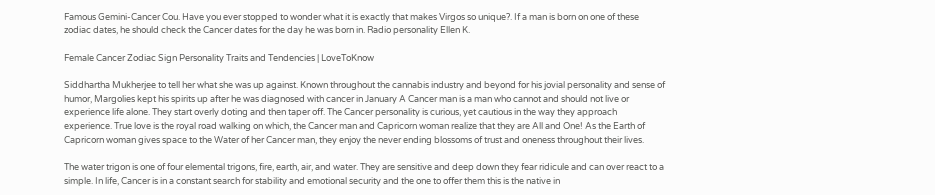Famous Gemini-Cancer Cou. Have you ever stopped to wonder what it is exactly that makes Virgos so unique?. If a man is born on one of these zodiac dates, he should check the Cancer dates for the day he was born in. Radio personality Ellen K.

Female Cancer Zodiac Sign Personality Traits and Tendencies | LoveToKnow

Siddhartha Mukherjee to tell her what she was up against. Known throughout the cannabis industry and beyond for his jovial personality and sense of humor, Margolies kept his spirits up after he was diagnosed with cancer in January A Cancer man is a man who cannot and should not live or experience life alone. They start overly doting and then taper off. The Cancer personality is curious, yet cautious in the way they approach experience. True love is the royal road walking on which, the Cancer man and Capricorn woman realize that they are All and One! As the Earth of Capricorn woman gives space to the Water of her Cancer man, they enjoy the never ending blossoms of trust and oneness throughout their lives.

The water trigon is one of four elemental trigons, fire, earth, air, and water. They are sensitive and deep down they fear ridicule and can over react to a simple. In life, Cancer is in a constant search for stability and emotional security and the one to offer them this is the native in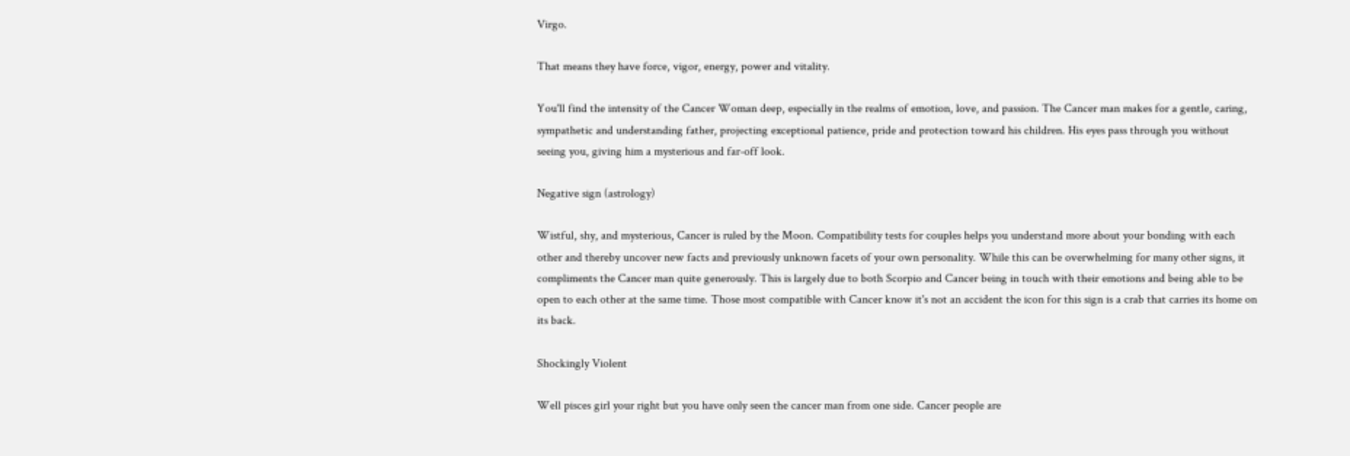Virgo.

That means they have force, vigor, energy, power and vitality.

You'll find the intensity of the Cancer Woman deep, especially in the realms of emotion, love, and passion. The Cancer man makes for a gentle, caring, sympathetic and understanding father, projecting exceptional patience, pride and protection toward his children. His eyes pass through you without seeing you, giving him a mysterious and far-off look.

Negative sign (astrology)

Wistful, shy, and mysterious, Cancer is ruled by the Moon. Compatibility tests for couples helps you understand more about your bonding with each other and thereby uncover new facts and previously unknown facets of your own personality. While this can be overwhelming for many other signs, it compliments the Cancer man quite generously. This is largely due to both Scorpio and Cancer being in touch with their emotions and being able to be open to each other at the same time. Those most compatible with Cancer know it's not an accident the icon for this sign is a crab that carries its home on its back.

Shockingly Violent

Well pisces girl your right but you have only seen the cancer man from one side. Cancer people are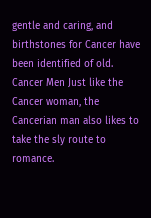gentle and caring, and birthstones for Cancer have been identified of old. Cancer Men Just like the Cancer woman, the Cancerian man also likes to take the sly route to romance.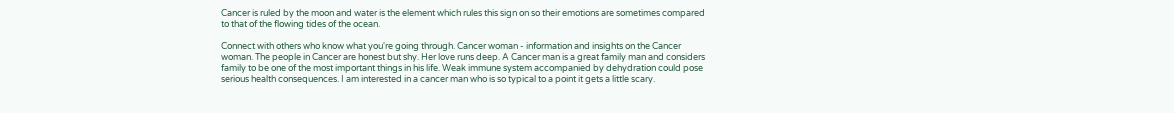Cancer is ruled by the moon and water is the element which rules this sign on so their emotions are sometimes compared to that of the flowing tides of the ocean.

Connect with others who know what you're going through. Cancer woman - information and insights on the Cancer woman. The people in Cancer are honest but shy. Her love runs deep. A Cancer man is a great family man and considers family to be one of the most important things in his life. Weak immune system accompanied by dehydration could pose serious health consequences. I am interested in a cancer man who is so typical to a point it gets a little scary.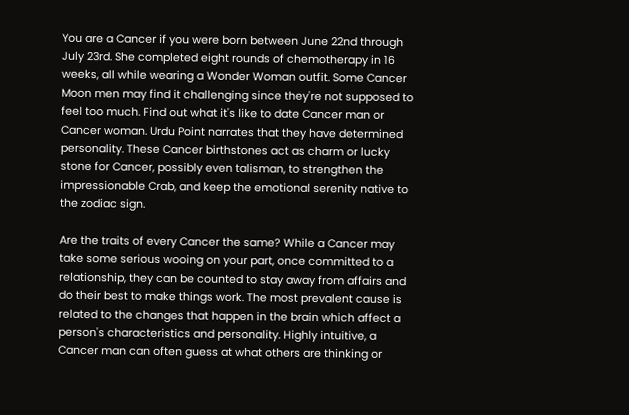You are a Cancer if you were born between June 22nd through July 23rd. She completed eight rounds of chemotherapy in 16 weeks, all while wearing a Wonder Woman outfit. Some Cancer Moon men may find it challenging since they're not supposed to feel too much. Find out what it's like to date Cancer man or Cancer woman. Urdu Point narrates that they have determined personality. These Cancer birthstones act as charm or lucky stone for Cancer, possibly even talisman, to strengthen the impressionable Crab, and keep the emotional serenity native to the zodiac sign.

Are the traits of every Cancer the same? While a Cancer may take some serious wooing on your part, once committed to a relationship, they can be counted to stay away from affairs and do their best to make things work. The most prevalent cause is related to the changes that happen in the brain which affect a person's characteristics and personality. Highly intuitive, a Cancer man can often guess at what others are thinking or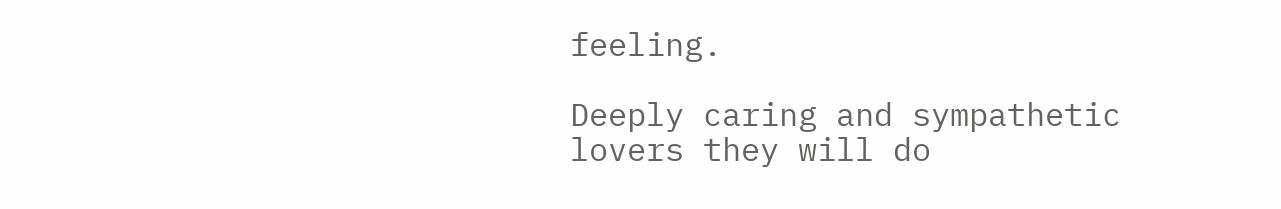feeling.

Deeply caring and sympathetic lovers they will do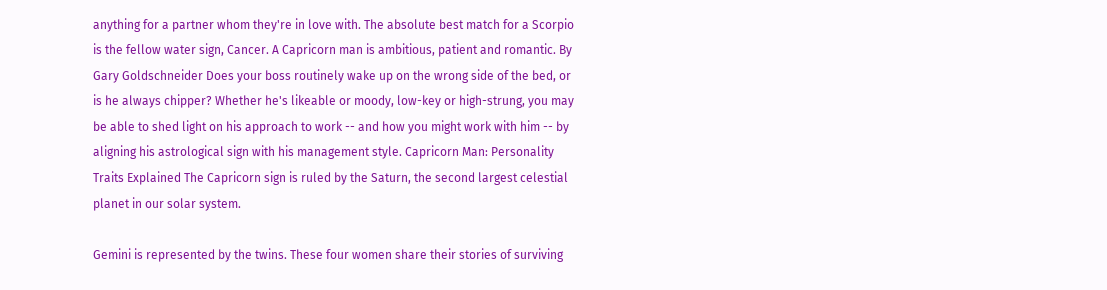anything for a partner whom they're in love with. The absolute best match for a Scorpio is the fellow water sign, Cancer. A Capricorn man is ambitious, patient and romantic. By Gary Goldschneider Does your boss routinely wake up on the wrong side of the bed, or is he always chipper? Whether he's likeable or moody, low-key or high-strung, you may be able to shed light on his approach to work -- and how you might work with him -- by aligning his astrological sign with his management style. Capricorn Man: Personality Traits Explained The Capricorn sign is ruled by the Saturn, the second largest celestial planet in our solar system.

Gemini is represented by the twins. These four women share their stories of surviving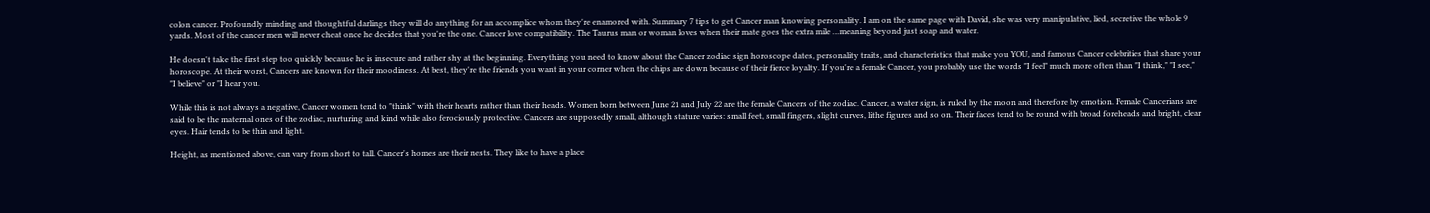colon cancer. Profoundly minding and thoughtful darlings they will do anything for an accomplice whom they're enamored with. Summary 7 tips to get Cancer man knowing personality. I am on the same page with David, she was very manipulative, lied, secretive the whole 9 yards. Most of the cancer men will never cheat once he decides that you're the one. Cancer love compatibility. The Taurus man or woman loves when their mate goes the extra mile …meaning beyond just soap and water.

He doesn't take the first step too quickly because he is insecure and rather shy at the beginning. Everything you need to know about the Cancer zodiac sign horoscope dates, personality traits, and characteristics that make you YOU, and famous Cancer celebrities that share your horoscope. At their worst, Cancers are known for their moodiness. At best, they're the friends you want in your corner when the chips are down because of their fierce loyalty. If you're a female Cancer, you probably use the words "I feel" much more often than "I think," "I see," "I believe" or "I hear you.

While this is not always a negative, Cancer women tend to "think" with their hearts rather than their heads. Women born between June 21 and July 22 are the female Cancers of the zodiac. Cancer, a water sign, is ruled by the moon and therefore by emotion. Female Cancerians are said to be the maternal ones of the zodiac, nurturing and kind while also ferociously protective. Cancers are supposedly small, although stature varies: small feet, small fingers, slight curves, lithe figures and so on. Their faces tend to be round with broad foreheads and bright, clear eyes. Hair tends to be thin and light.

Height, as mentioned above, can vary from short to tall. Cancer's homes are their nests. They like to have a place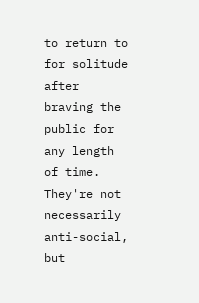to return to for solitude after braving the public for any length of time. They're not necessarily anti-social, but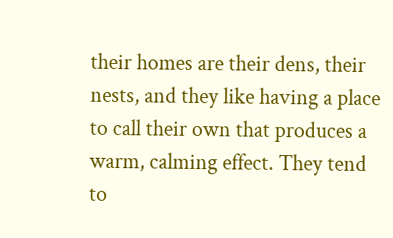their homes are their dens, their nests, and they like having a place to call their own that produces a warm, calming effect. They tend to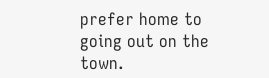prefer home to going out on the town.